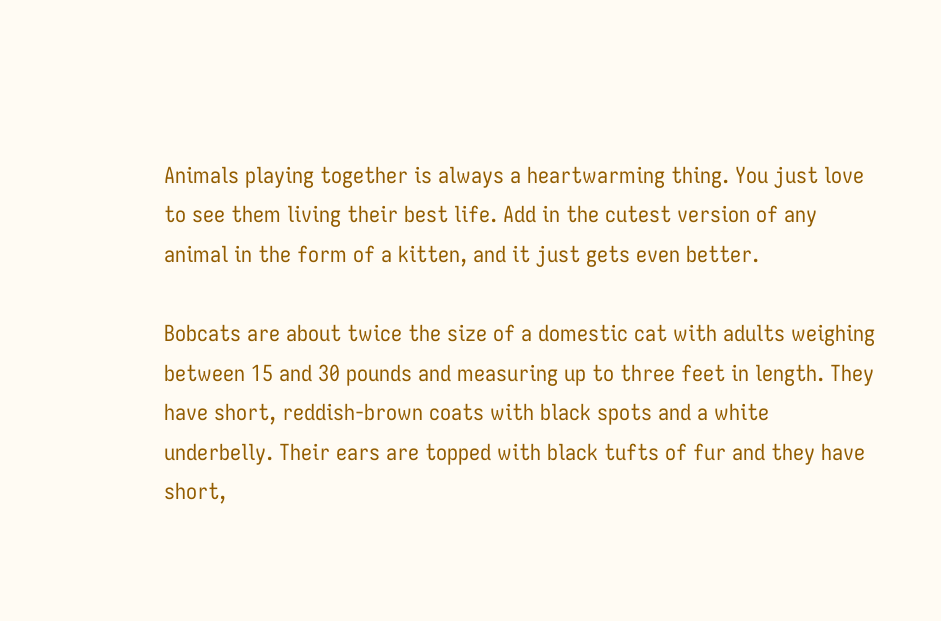Animals playing together is always a heartwarming thing. You just love to see them living their best life. Add in the cutest version of any animal in the form of a kitten, and it just gets even better.

Bobcats are about twice the size of a domestic cat with adults weighing between 15 and 30 pounds and measuring up to three feet in length. They have short, reddish-brown coats with black spots and a white underbelly. Their ears are topped with black tufts of fur and they have short,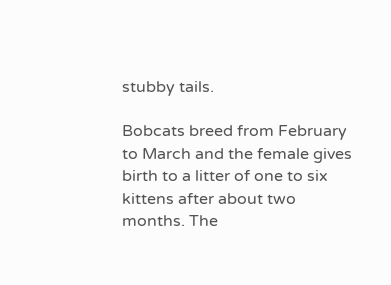stubby tails.

Bobcats breed from February to March and the female gives birth to a litter of one to six kittens after about two months. The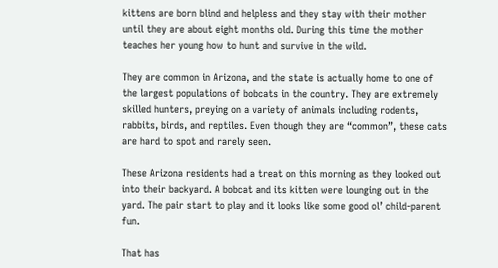kittens are born blind and helpless and they stay with their mother until they are about eight months old. During this time the mother teaches her young how to hunt and survive in the wild.

They are common in Arizona, and the state is actually home to one of the largest populations of bobcats in the country. They are extremely skilled hunters, preying on a variety of animals including rodents, rabbits, birds, and reptiles. Even though they are “common”, these cats are hard to spot and rarely seen.

These Arizona residents had a treat on this morning as they looked out into their backyard. A bobcat and its kitten were lounging out in the yard. The pair start to play and it looks like some good ol’ child-parent fun.

That has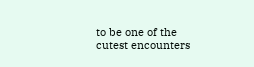to be one of the cutest encounters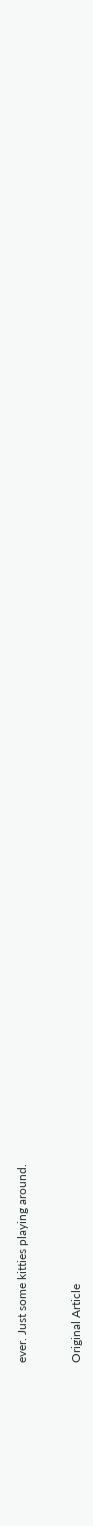ever. Just some kitties playing around.


Original Article